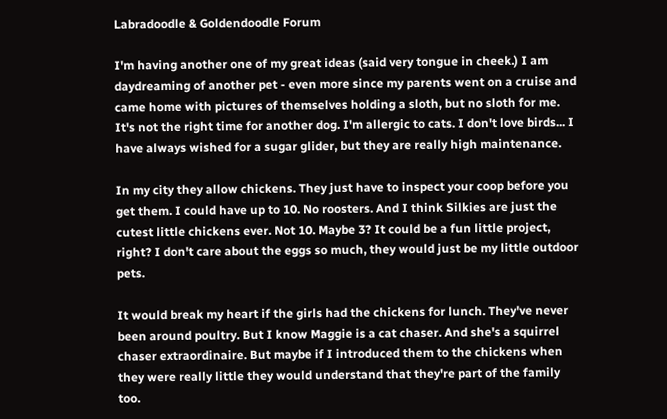Labradoodle & Goldendoodle Forum

I'm having another one of my great ideas (said very tongue in cheek.) I am daydreaming of another pet - even more since my parents went on a cruise and came home with pictures of themselves holding a sloth, but no sloth for me. It's not the right time for another dog. I'm allergic to cats. I don't love birds... I have always wished for a sugar glider, but they are really high maintenance.

In my city they allow chickens. They just have to inspect your coop before you get them. I could have up to 10. No roosters. And I think Silkies are just the cutest little chickens ever. Not 10. Maybe 3? It could be a fun little project, right? I don't care about the eggs so much, they would just be my little outdoor pets.

It would break my heart if the girls had the chickens for lunch. They've never been around poultry. But I know Maggie is a cat chaser. And she's a squirrel chaser extraordinaire. But maybe if I introduced them to the chickens when they were really little they would understand that they're part of the family too.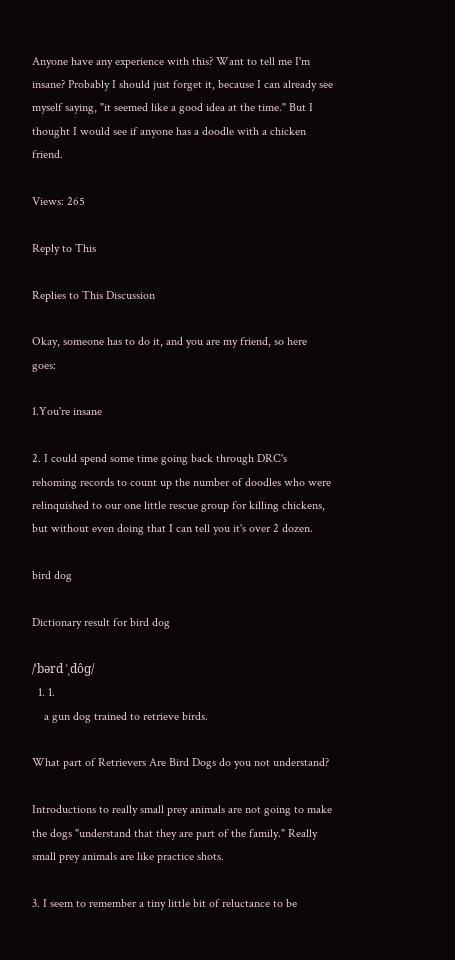Anyone have any experience with this? Want to tell me I'm insane? Probably I should just forget it, because I can already see myself saying, "it seemed like a good idea at the time." But I thought I would see if anyone has a doodle with a chicken friend.

Views: 265

Reply to This

Replies to This Discussion

Okay, someone has to do it, and you are my friend, so here goes:

1.You're insane

2. I could spend some time going back through DRC's rehoming records to count up the number of doodles who were relinquished to our one little rescue group for killing chickens, but without even doing that I can tell you it's over 2 dozen.

bird dog

Dictionary result for bird dog

/ˈbərd ˈˌdôɡ/
  1. 1.
    a gun dog trained to retrieve birds.

What part of Retrievers Are Bird Dogs do you not understand?

Introductions to really small prey animals are not going to make the dogs "understand that they are part of the family." Really small prey animals are like practice shots.

3. I seem to remember a tiny little bit of reluctance to be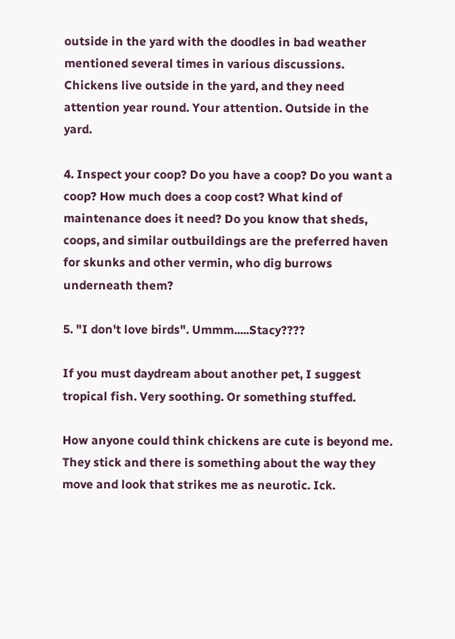outside in the yard with the doodles in bad weather mentioned several times in various discussions. Chickens live outside in the yard, and they need attention year round. Your attention. Outside in the yard.

4. Inspect your coop? Do you have a coop? Do you want a coop? How much does a coop cost? What kind of maintenance does it need? Do you know that sheds, coops, and similar outbuildings are the preferred haven for skunks and other vermin, who dig burrows underneath them?

5. "I don't love birds". Ummm.....Stacy????

If you must daydream about another pet, I suggest tropical fish. Very soothing. Or something stuffed.

How anyone could think chickens are cute is beyond me. They stick and there is something about the way they move and look that strikes me as neurotic. Ick.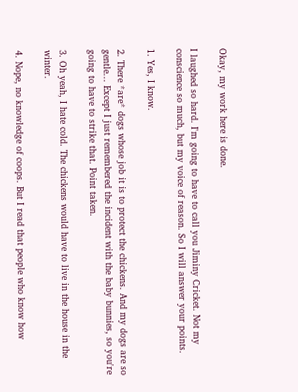Okay, my work here is done.

I laughed so hard. I'm going to have to call you Jiminy Cricket. Not my conscience so much, but my voice of reason. So I will answer your points.

1. Yes, I know.

2. There *are* dogs whose job it is to protect the chickens. And my dogs are so gentle... Except I just remembered the incident with the baby bunnies, so you're going to have to strike that. Point taken.

3. Oh yeah, I hate cold. The chickens would have to live in the house in the winter.

4. Nope, no knowledge of coops. But I read that people who know how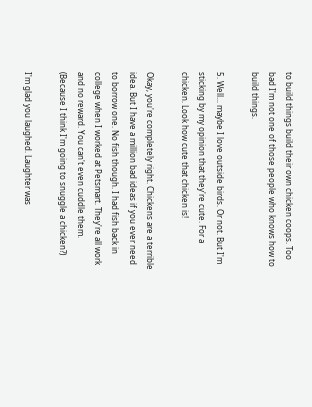to build things build their own chicken coops. Too bad I'm not one of those people who knows how to build things.

5. Well... maybe I love outside birds. Or not. But I'm sticking by my opinion that they're cute. For a chicken. Look how cute that chicken is!

Okay, you're completely right. Chickens are a terrible idea. But I have a million bad ideas if you ever need to borrow one. No fish though. I had fish back in college when I worked at Petsmart. They're all work and no reward. You can't even cuddle them. (Because I think I'm going to snuggle a chicken?)

I'm glad you laughed. Laughter was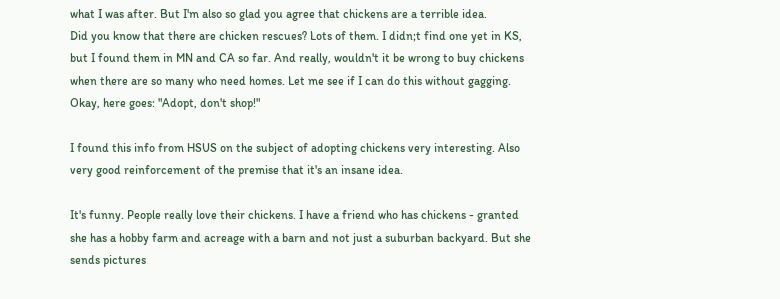what I was after. But I'm also so glad you agree that chickens are a terrible idea.
Did you know that there are chicken rescues? Lots of them. I didn;t find one yet in KS, but I found them in MN and CA so far. And really, wouldn't it be wrong to buy chickens when there are so many who need homes. Let me see if I can do this without gagging. Okay, here goes: "Adopt, don't shop!"

I found this info from HSUS on the subject of adopting chickens very interesting. Also very good reinforcement of the premise that it's an insane idea.

It's funny. People really love their chickens. I have a friend who has chickens - granted she has a hobby farm and acreage with a barn and not just a suburban backyard. But she sends pictures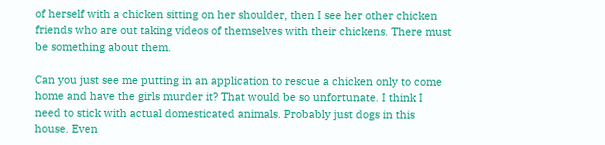of herself with a chicken sitting on her shoulder, then I see her other chicken friends who are out taking videos of themselves with their chickens. There must be something about them.

Can you just see me putting in an application to rescue a chicken only to come home and have the girls murder it? That would be so unfortunate. I think I need to stick with actual domesticated animals. Probably just dogs in this house. Even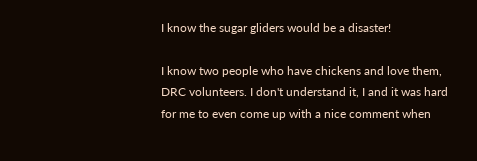I know the sugar gliders would be a disaster!

I know two people who have chickens and love them, DRC volunteers. I don't understand it, I and it was hard for me to even come up with a nice comment when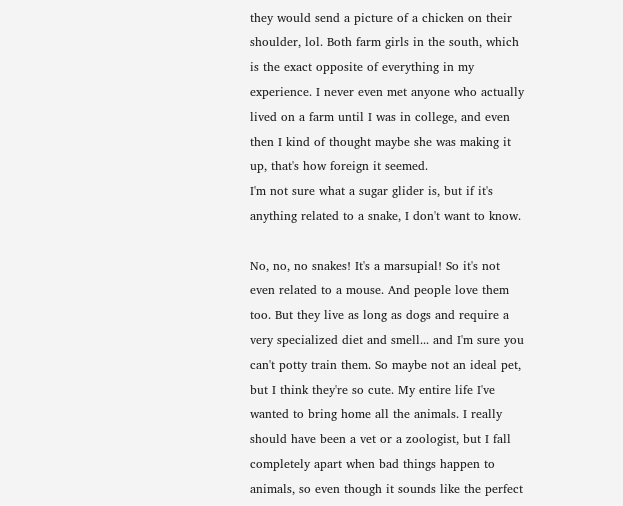they would send a picture of a chicken on their shoulder, lol. Both farm girls in the south, which is the exact opposite of everything in my experience. I never even met anyone who actually lived on a farm until I was in college, and even then I kind of thought maybe she was making it up, that's how foreign it seemed.
I'm not sure what a sugar glider is, but if it's anything related to a snake, I don't want to know.

No, no, no snakes! It's a marsupial! So it's not even related to a mouse. And people love them too. But they live as long as dogs and require a very specialized diet and smell... and I'm sure you can't potty train them. So maybe not an ideal pet, but I think they're so cute. My entire life I've wanted to bring home all the animals. I really should have been a vet or a zoologist, but I fall completely apart when bad things happen to animals, so even though it sounds like the perfect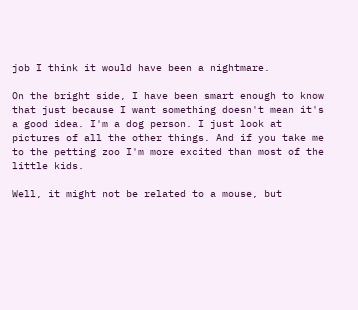job I think it would have been a nightmare.

On the bright side, I have been smart enough to know that just because I want something doesn't mean it's a good idea. I'm a dog person. I just look at pictures of all the other things. And if you take me to the petting zoo I'm more excited than most of the little kids.

Well, it might not be related to a mouse, but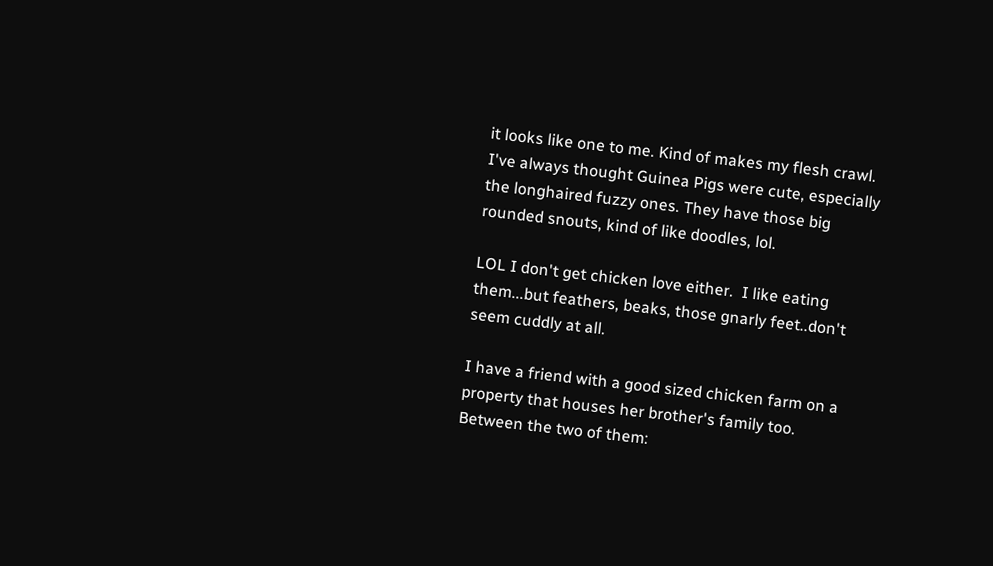it looks like one to me. Kind of makes my flesh crawl.
I've always thought Guinea Pigs were cute, especially the longhaired fuzzy ones. They have those big rounded snouts, kind of like doodles, lol.

LOL I don't get chicken love either.  I like eating them...but feathers, beaks, those gnarly feet..don't seem cuddly at all.

I have a friend with a good sized chicken farm on a property that houses her brother's family too.  Between the two of them: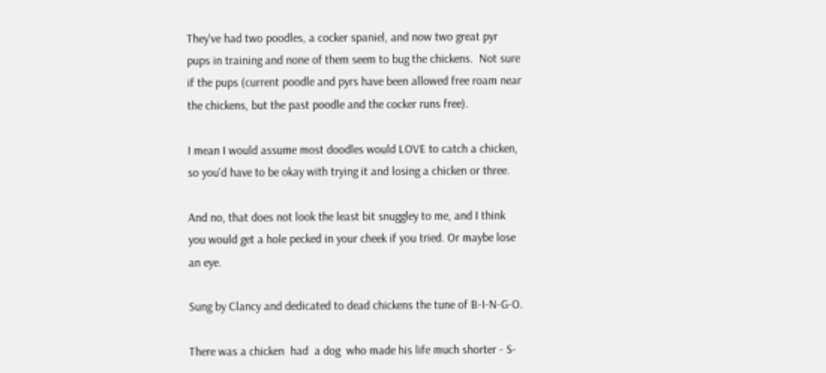They've had two poodles, a cocker spaniel, and now two great pyr pups in training and none of them seem to bug the chickens.  Not sure if the pups (current poodle and pyrs have been allowed free roam near the chickens, but the past poodle and the cocker runs free).

I mean I would assume most doodles would LOVE to catch a chicken, so you'd have to be okay with trying it and losing a chicken or three.

And no, that does not look the least bit snuggley to me, and I think you would get a hole pecked in your cheek if you tried. Or maybe lose an eye.

Sung by Clancy and dedicated to dead chickens the tune of B-I-N-G-O.

There was a chicken  had  a dog  who made his life much shorter - S-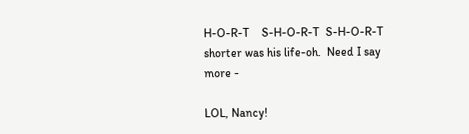H-O-R-T    S-H-O-R-T  S-H-O-R-T shorter was his life-oh.  Need I say more -

LOL, Nancy!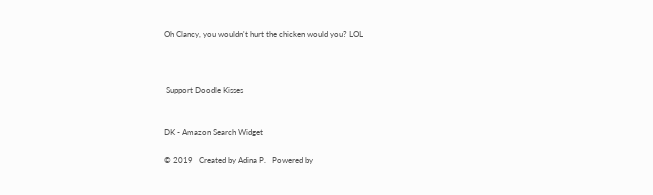Oh Clancy, you wouldn't hurt the chicken would you? LOL



 Support Doodle Kisses


DK - Amazon Search Widget

© 2019   Created by Adina P.   Powered by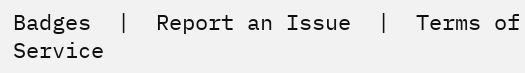Badges  |  Report an Issue  |  Terms of Service